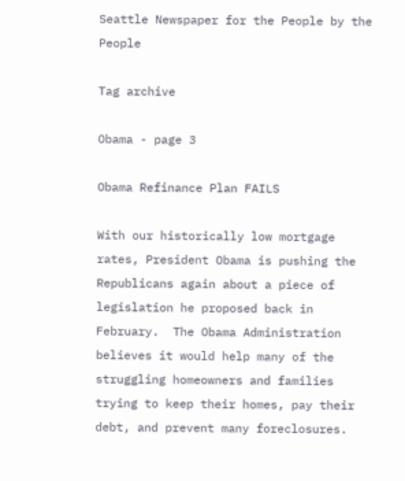Seattle Newspaper for the People by the People

Tag archive

Obama - page 3

Obama Refinance Plan FAILS

With our historically low mortgage rates, President Obama is pushing the Republicans again about a piece of legislation he proposed back in February.  The Obama Administration believes it would help many of the struggling homeowners and families trying to keep their homes, pay their debt, and prevent many foreclosures.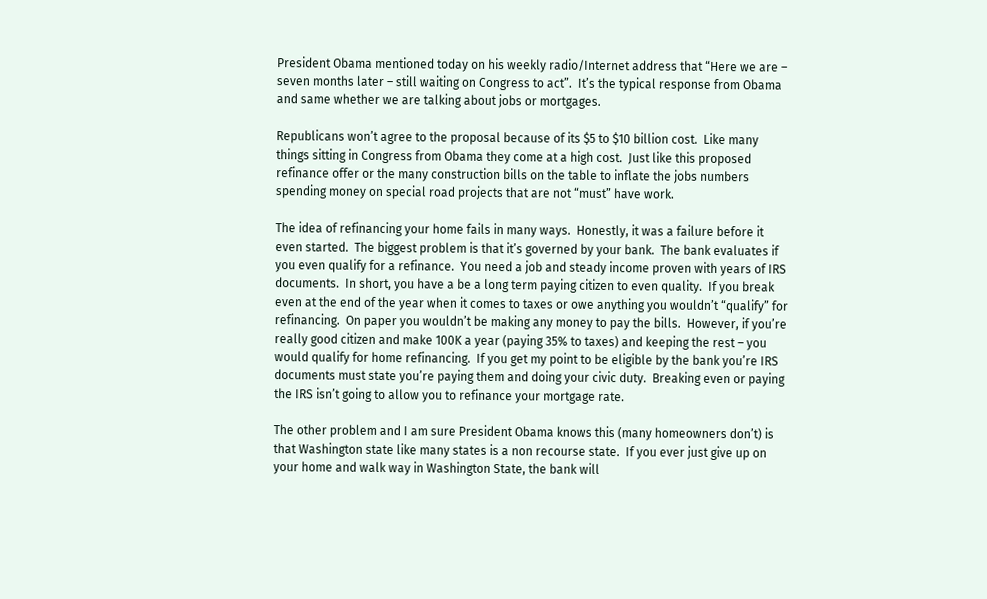President Obama mentioned today on his weekly radio/Internet address that “Here we are – seven months later – still waiting on Congress to act”.  It’s the typical response from Obama and same whether we are talking about jobs or mortgages.

Republicans won’t agree to the proposal because of its $5 to $10 billion cost.  Like many things sitting in Congress from Obama they come at a high cost.  Just like this proposed refinance offer or the many construction bills on the table to inflate the jobs numbers spending money on special road projects that are not “must” have work.

The idea of refinancing your home fails in many ways.  Honestly, it was a failure before it even started.  The biggest problem is that it’s governed by your bank.  The bank evaluates if you even qualify for a refinance.  You need a job and steady income proven with years of IRS documents.  In short, you have a be a long term paying citizen to even quality.  If you break even at the end of the year when it comes to taxes or owe anything you wouldn’t “qualify” for refinancing.  On paper you wouldn’t be making any money to pay the bills.  However, if you’re really good citizen and make 100K a year (paying 35% to taxes) and keeping the rest – you would qualify for home refinancing.  If you get my point to be eligible by the bank you’re IRS documents must state you’re paying them and doing your civic duty.  Breaking even or paying the IRS isn’t going to allow you to refinance your mortgage rate.

The other problem and I am sure President Obama knows this (many homeowners don’t) is that Washington state like many states is a non recourse state.  If you ever just give up on your home and walk way in Washington State, the bank will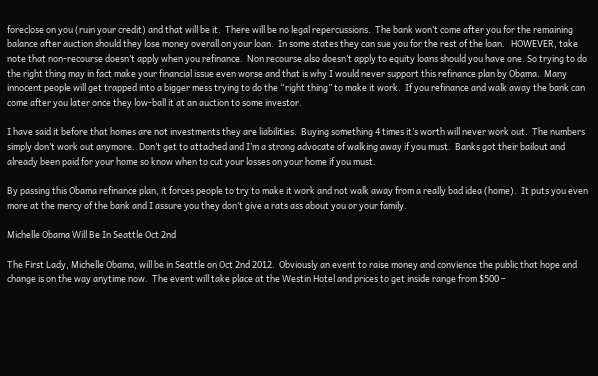foreclose on you (ruin your credit) and that will be it.  There will be no legal repercussions.  The bank won’t come after you for the remaining balance after auction should they lose money overall on your loan.  In some states they can sue you for the rest of the loan.   HOWEVER, take note that non-recourse doesn’t apply when you refinance.  Non recourse also doesn’t apply to equity loans should you have one. So trying to do the right thing may in fact make your financial issue even worse and that is why I would never support this refinance plan by Obama.  Many innocent people will get trapped into a bigger mess trying to do the “right thing” to make it work.  If you refinance and walk away the bank can come after you later once they low-ball it at an auction to some investor.

I have said it before that homes are not investments they are liabilities.  Buying something 4 times it’s worth will never work out.  The numbers simply don’t work out anymore.  Don’t get to attached and I’m a strong advocate of walking away if you must.  Banks got their bailout and already been paid for your home so know when to cut your losses on your home if you must.

By passing this Obama refinance plan, it forces people to try to make it work and not walk away from a really bad idea (home).  It puts you even more at the mercy of the bank and I assure you they don’t give a rats ass about you or your family.

Michelle Obama Will Be In Seattle Oct 2nd

The First Lady, Michelle Obama, will be in Seattle on Oct 2nd 2012.  Obviously an event to raise money and convience the public that hope and change is on the way anytime now.  The event will take place at the Westin Hotel and prices to get inside range from $500 –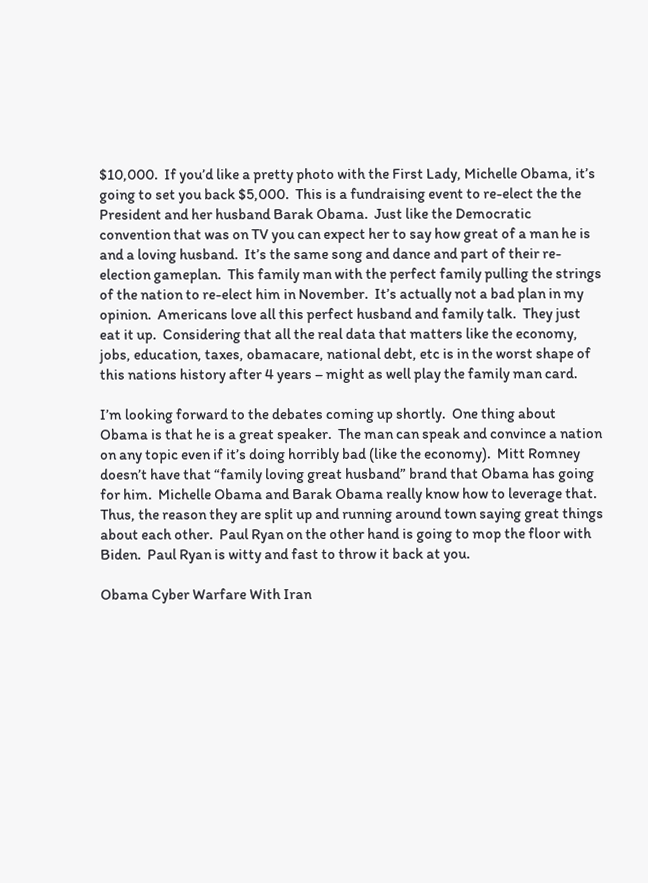$10,000.  If you’d like a pretty photo with the First Lady, Michelle Obama, it’s going to set you back $5,000.  This is a fundraising event to re-elect the the President and her husband Barak Obama.  Just like the Democratic convention that was on TV you can expect her to say how great of a man he is and a loving husband.  It’s the same song and dance and part of their re-election gameplan.  This family man with the perfect family pulling the strings of the nation to re-elect him in November.  It’s actually not a bad plan in my opinion.  Americans love all this perfect husband and family talk.  They just eat it up.  Considering that all the real data that matters like the economy, jobs, education, taxes, obamacare, national debt, etc is in the worst shape of this nations history after 4 years – might as well play the family man card.

I’m looking forward to the debates coming up shortly.  One thing about Obama is that he is a great speaker.  The man can speak and convince a nation on any topic even if it’s doing horribly bad (like the economy).  Mitt Romney doesn’t have that “family loving great husband” brand that Obama has going for him.  Michelle Obama and Barak Obama really know how to leverage that.  Thus, the reason they are split up and running around town saying great things about each other.  Paul Ryan on the other hand is going to mop the floor with Biden.  Paul Ryan is witty and fast to throw it back at you.

Obama Cyber Warfare With Iran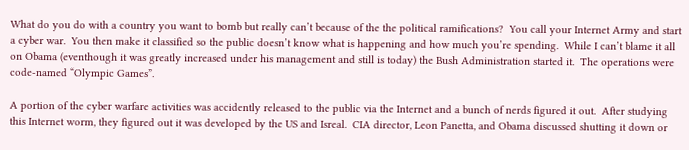What do you do with a country you want to bomb but really can’t because of the the political ramifications?  You call your Internet Army and start a cyber war.  You then make it classified so the public doesn’t know what is happening and how much you’re spending.  While I can’t blame it all on Obama (eventhough it was greatly increased under his management and still is today) the Bush Administration started it.  The operations were code-named “Olympic Games”.

A portion of the cyber warfare activities was accidently released to the public via the Internet and a bunch of nerds figured it out.  After studying this Internet worm, they figured out it was developed by the US and Isreal.  CIA director, Leon Panetta, and Obama discussed shutting it down or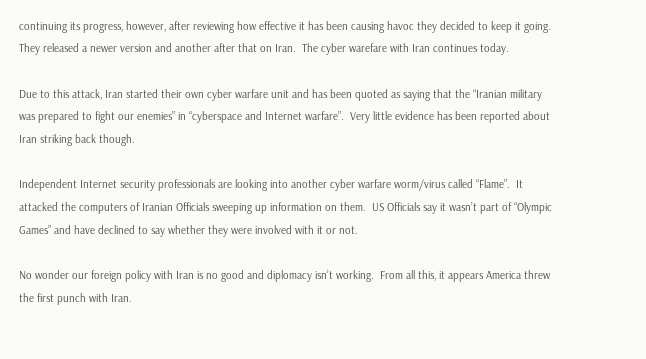continuing its progress, however, after reviewing how effective it has been causing havoc they decided to keep it going.  They released a newer version and another after that on Iran.  The cyber warefare with Iran continues today.

Due to this attack, Iran started their own cyber warfare unit and has been quoted as saying that the “Iranian military was prepared to fight our enemies” in “cyberspace and Internet warfare”.  Very little evidence has been reported about Iran striking back though.

Independent Internet security professionals are looking into another cyber warfare worm/virus called “Flame”.  It attacked the computers of Iranian Officials sweeping up information on them.  US Officials say it wasn’t part of “Olympic Games” and have declined to say whether they were involved with it or not.

No wonder our foreign policy with Iran is no good and diplomacy isn’t working.  From all this, it appears America threw the first punch with Iran.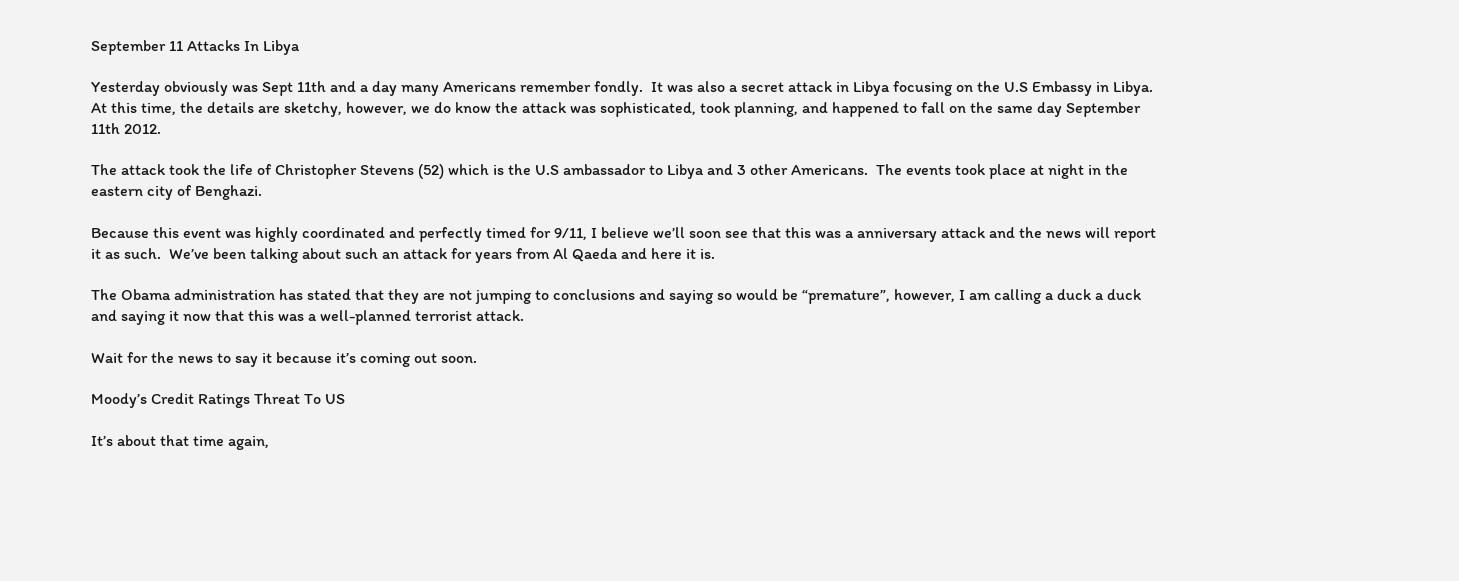September 11 Attacks In Libya

Yesterday obviously was Sept 11th and a day many Americans remember fondly.  It was also a secret attack in Libya focusing on the U.S Embassy in Libya.  At this time, the details are sketchy, however, we do know the attack was sophisticated, took planning, and happened to fall on the same day September 11th 2012.

The attack took the life of Christopher Stevens (52) which is the U.S ambassador to Libya and 3 other Americans.  The events took place at night in the eastern city of Benghazi.

Because this event was highly coordinated and perfectly timed for 9/11, I believe we’ll soon see that this was a anniversary attack and the news will report it as such.  We’ve been talking about such an attack for years from Al Qaeda and here it is.

The Obama administration has stated that they are not jumping to conclusions and saying so would be “premature”, however, I am calling a duck a duck and saying it now that this was a well-planned terrorist attack.

Wait for the news to say it because it’s coming out soon.

Moody’s Credit Ratings Threat To US

It’s about that time again,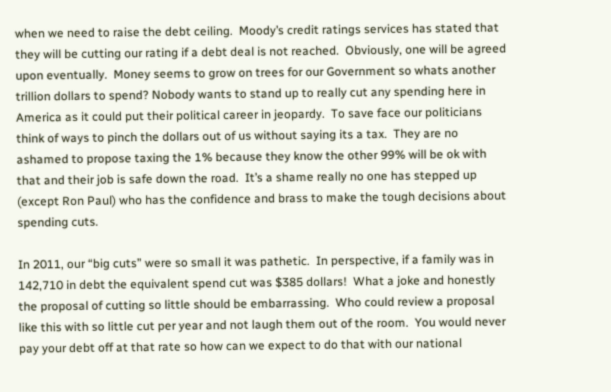when we need to raise the debt ceiling.  Moody’s credit ratings services has stated that they will be cutting our rating if a debt deal is not reached.  Obviously, one will be agreed upon eventually.  Money seems to grow on trees for our Government so whats another trillion dollars to spend? Nobody wants to stand up to really cut any spending here in America as it could put their political career in jeopardy.  To save face our politicians think of ways to pinch the dollars out of us without saying its a tax.  They are no ashamed to propose taxing the 1% because they know the other 99% will be ok with that and their job is safe down the road.  It’s a shame really no one has stepped up (except Ron Paul) who has the confidence and brass to make the tough decisions about spending cuts.

In 2011, our “big cuts” were so small it was pathetic.  In perspective, if a family was in 142,710 in debt the equivalent spend cut was $385 dollars!  What a joke and honestly the proposal of cutting so little should be embarrassing.  Who could review a proposal like this with so little cut per year and not laugh them out of the room.  You would never pay your debt off at that rate so how can we expect to do that with our national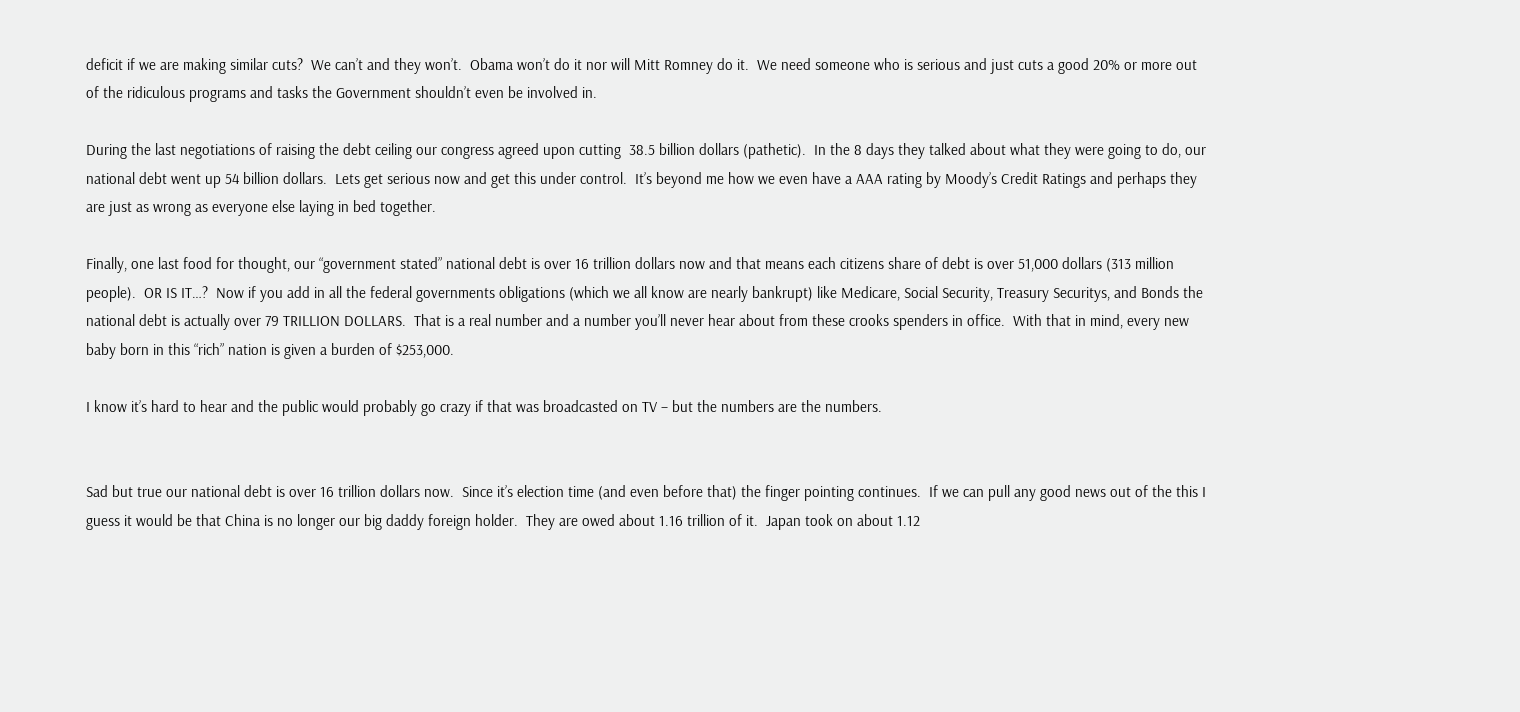deficit if we are making similar cuts?  We can’t and they won’t.  Obama won’t do it nor will Mitt Romney do it.  We need someone who is serious and just cuts a good 20% or more out of the ridiculous programs and tasks the Government shouldn’t even be involved in.

During the last negotiations of raising the debt ceiling our congress agreed upon cutting  38.5 billion dollars (pathetic).  In the 8 days they talked about what they were going to do, our national debt went up 54 billion dollars.  Lets get serious now and get this under control.  It’s beyond me how we even have a AAA rating by Moody’s Credit Ratings and perhaps they are just as wrong as everyone else laying in bed together.

Finally, one last food for thought, our “government stated” national debt is over 16 trillion dollars now and that means each citizens share of debt is over 51,000 dollars (313 million people).  OR IS IT…?  Now if you add in all the federal governments obligations (which we all know are nearly bankrupt) like Medicare, Social Security, Treasury Securitys, and Bonds the national debt is actually over 79 TRILLION DOLLARS.  That is a real number and a number you’ll never hear about from these crooks spenders in office.  With that in mind, every new baby born in this “rich” nation is given a burden of $253,000.

I know it’s hard to hear and the public would probably go crazy if that was broadcasted on TV – but the numbers are the numbers.


Sad but true our national debt is over 16 trillion dollars now.  Since it’s election time (and even before that) the finger pointing continues.  If we can pull any good news out of the this I guess it would be that China is no longer our big daddy foreign holder.  They are owed about 1.16 trillion of it.  Japan took on about 1.12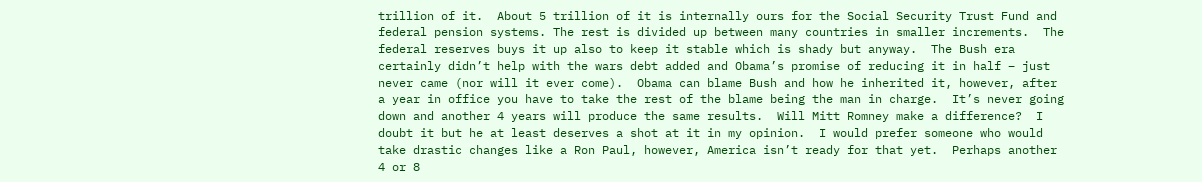trillion of it.  About 5 trillion of it is internally ours for the Social Security Trust Fund and federal pension systems. The rest is divided up between many countries in smaller increments.  The federal reserves buys it up also to keep it stable which is shady but anyway.  The Bush era certainly didn’t help with the wars debt added and Obama’s promise of reducing it in half – just never came (nor will it ever come).  Obama can blame Bush and how he inherited it, however, after a year in office you have to take the rest of the blame being the man in charge.  It’s never going down and another 4 years will produce the same results.  Will Mitt Romney make a difference?  I doubt it but he at least deserves a shot at it in my opinion.  I would prefer someone who would take drastic changes like a Ron Paul, however, America isn’t ready for that yet.  Perhaps another 4 or 8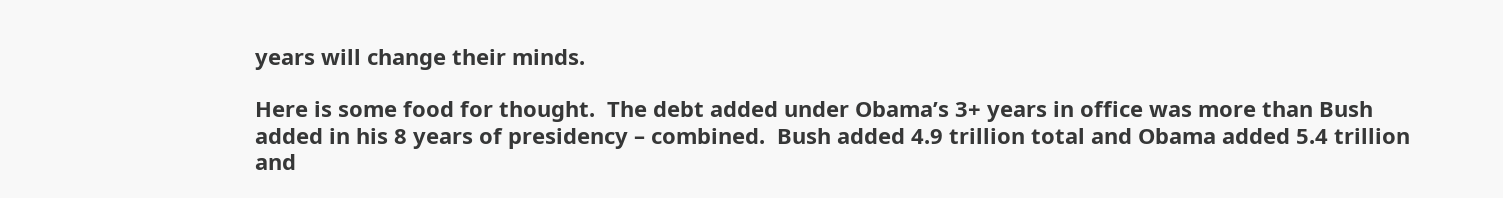years will change their minds.

Here is some food for thought.  The debt added under Obama’s 3+ years in office was more than Bush added in his 8 years of presidency – combined.  Bush added 4.9 trillion total and Obama added 5.4 trillion and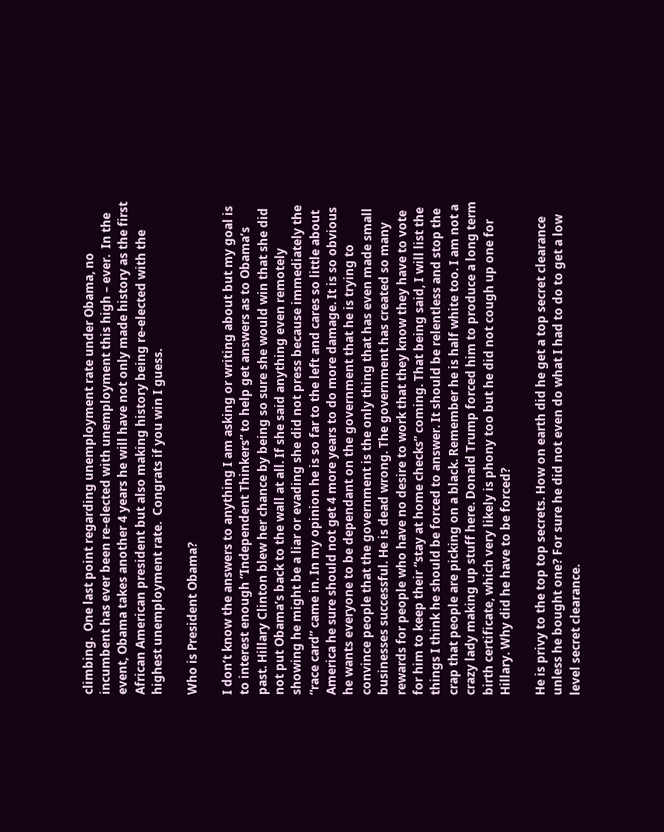climbing.  One last point regarding unemployment rate under Obama, no incumbent has ever been re-elected with unemployment this high – ever.  In the event, Obama takes another 4 years he will have not only made history as the first African American president but also making history being re-elected with the highest unemployment rate.  Congrats if you win I guess.

Who is President Obama?

I don’t know the answers to anything I am asking or writing about but my goal is to interest enough “Independent Thinkers” to help get answers as to Obama’s past. Hillary Clinton blew her chance by being so sure she would win that she did not put Obama’s back to the wall at all. If she said anything even remotely showing he might be a liar or evading she did not press because immediately the “race card” came in. In my opinion he is so far to the left and cares so little about America he sure should not get 4 more years to do more damage. It is so obvious he wants everyone to be dependant on the government that he is trying to convince people that the government is the only thing that has even made small businesses successful. He is dead wrong. The government has created so many rewards for people who have no desire to work that they know they have to vote for him to keep their “stay at home checks” coming. That being said, I will list the things I think he should be forced to answer. It should be relentless and stop the crap that people are picking on a black. Remember he is half white too. I am not a crazy lady making up stuff here. Donald Trump forced him to produce a long term birth certificate, which very likely is phony too but he did not cough up one for Hillary. Why did he have to be forced?

He is privy to the top top secrets. How on earth did he get a top secret clearance unless he bought one? For sure he did not even do what I had to do to get a low level secret clearance.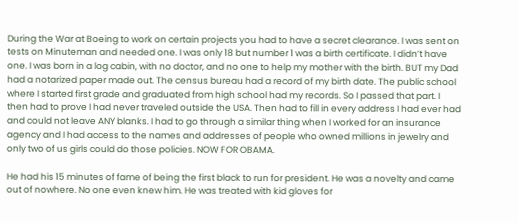During the War at Boeing to work on certain projects you had to have a secret clearance. I was sent on tests on Minuteman and needed one. I was only 18 but number 1 was a birth certificate. I didn’t have one. I was born in a log cabin, with no doctor, and no one to help my mother with the birth. BUT my Dad had a notarized paper made out. The census bureau had a record of my birth date. The public school where I started first grade and graduated from high school had my records. So I passed that part. I then had to prove I had never traveled outside the USA. Then had to fill in every address I had ever had and could not leave ANY blanks. I had to go through a similar thing when I worked for an insurance agency and I had access to the names and addresses of people who owned millions in jewelry and only two of us girls could do those policies. NOW FOR OBAMA.

He had his 15 minutes of fame of being the first black to run for president. He was a novelty and came out of nowhere. No one even knew him. He was treated with kid gloves for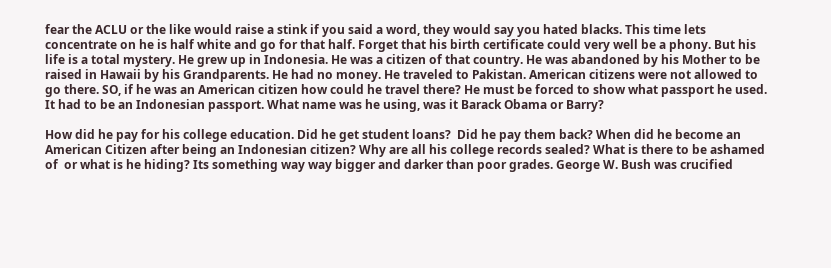fear the ACLU or the like would raise a stink if you said a word, they would say you hated blacks. This time lets concentrate on he is half white and go for that half. Forget that his birth certificate could very well be a phony. But his life is a total mystery. He grew up in Indonesia. He was a citizen of that country. He was abandoned by his Mother to be raised in Hawaii by his Grandparents. He had no money. He traveled to Pakistan. American citizens were not allowed to go there. SO, if he was an American citizen how could he travel there? He must be forced to show what passport he used. It had to be an Indonesian passport. What name was he using, was it Barack Obama or Barry?

How did he pay for his college education. Did he get student loans?  Did he pay them back? When did he become an American Citizen after being an Indonesian citizen? Why are all his college records sealed? What is there to be ashamed of  or what is he hiding? Its something way way bigger and darker than poor grades. George W. Bush was crucified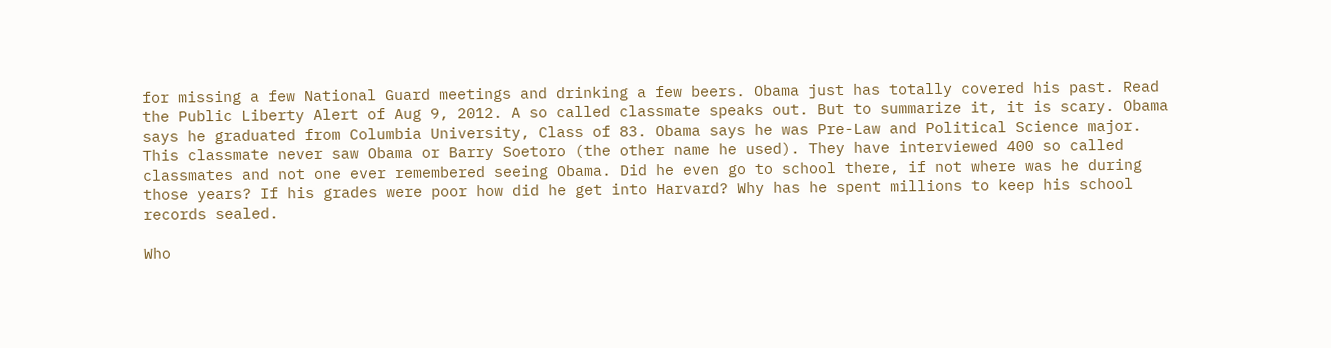for missing a few National Guard meetings and drinking a few beers. Obama just has totally covered his past. Read the Public Liberty Alert of Aug 9, 2012. A so called classmate speaks out. But to summarize it, it is scary. Obama says he graduated from Columbia University, Class of 83. Obama says he was Pre-Law and Political Science major. This classmate never saw Obama or Barry Soetoro (the other name he used). They have interviewed 400 so called classmates and not one ever remembered seeing Obama. Did he even go to school there, if not where was he during those years? If his grades were poor how did he get into Harvard? Why has he spent millions to keep his school records sealed.

Who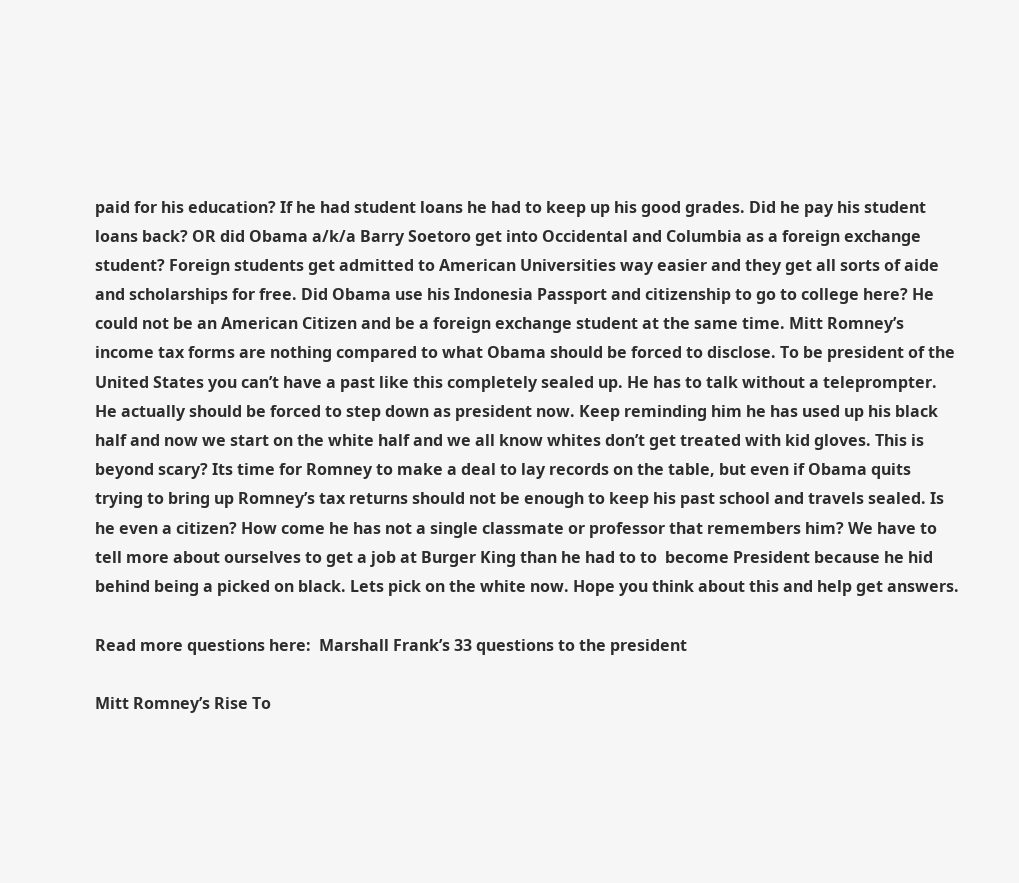paid for his education? If he had student loans he had to keep up his good grades. Did he pay his student loans back? OR did Obama a/k/a Barry Soetoro get into Occidental and Columbia as a foreign exchange student? Foreign students get admitted to American Universities way easier and they get all sorts of aide and scholarships for free. Did Obama use his Indonesia Passport and citizenship to go to college here? He could not be an American Citizen and be a foreign exchange student at the same time. Mitt Romney’s income tax forms are nothing compared to what Obama should be forced to disclose. To be president of the United States you can’t have a past like this completely sealed up. He has to talk without a teleprompter. He actually should be forced to step down as president now. Keep reminding him he has used up his black half and now we start on the white half and we all know whites don’t get treated with kid gloves. This is beyond scary? Its time for Romney to make a deal to lay records on the table, but even if Obama quits trying to bring up Romney’s tax returns should not be enough to keep his past school and travels sealed. Is he even a citizen? How come he has not a single classmate or professor that remembers him? We have to tell more about ourselves to get a job at Burger King than he had to to  become President because he hid behind being a picked on black. Lets pick on the white now. Hope you think about this and help get answers.

Read more questions here:  Marshall Frank’s 33 questions to the president

Mitt Romney’s Rise To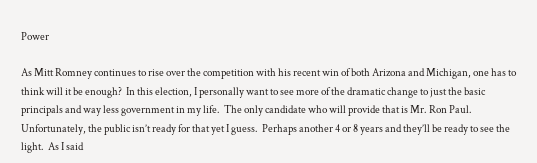Power

As Mitt Romney continues to rise over the competition with his recent win of both Arizona and Michigan, one has to think will it be enough?  In this election, I personally want to see more of the dramatic change to just the basic principals and way less government in my life.  The only candidate who will provide that is Mr. Ron Paul.  Unfortunately, the public isn’t ready for that yet I guess.  Perhaps another 4 or 8 years and they’ll be ready to see the light.  As I said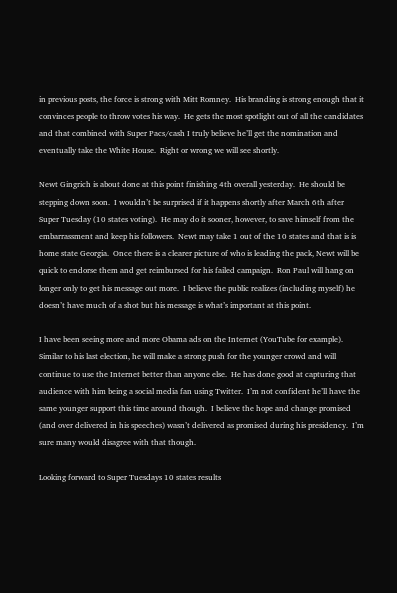in previous posts, the force is strong with Mitt Romney.  His branding is strong enough that it convinces people to throw votes his way.  He gets the most spotlight out of all the candidates and that combined with Super Pacs/cash I truly believe he’ll get the nomination and eventually take the White House.  Right or wrong we will see shortly.

Newt Gingrich is about done at this point finishing 4th overall yesterday.  He should be stepping down soon.  I wouldn’t be surprised if it happens shortly after March 6th after Super Tuesday (10 states voting).  He may do it sooner, however, to save himself from the embarrassment and keep his followers.  Newt may take 1 out of the 10 states and that is is home state Georgia.  Once there is a clearer picture of who is leading the pack, Newt will be quick to endorse them and get reimbursed for his failed campaign.  Ron Paul will hang on longer only to get his message out more.  I believe the public realizes (including myself) he doesn’t have much of a shot but his message is what’s important at this point.

I have been seeing more and more Obama ads on the Internet (YouTube for example).  Similar to his last election, he will make a strong push for the younger crowd and will continue to use the Internet better than anyone else.  He has done good at capturing that audience with him being a social media fan using Twitter.  I’m not confident he’ll have the same younger support this time around though.  I believe the hope and change promised (and over delivered in his speeches) wasn’t delivered as promised during his presidency.  I’m sure many would disagree with that though.

Looking forward to Super Tuesdays 10 states results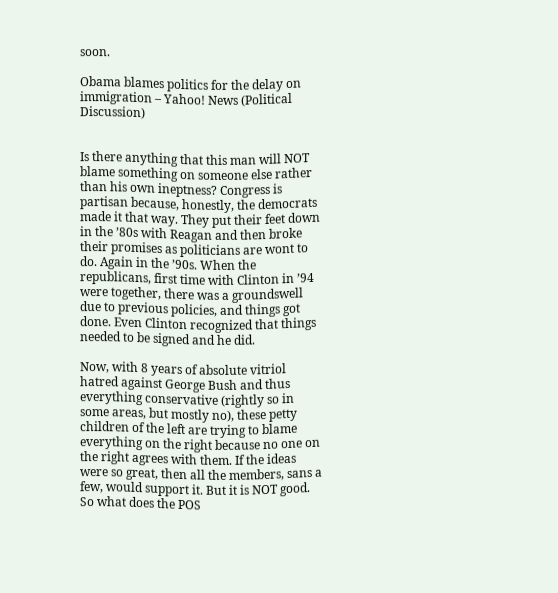soon.

Obama blames politics for the delay on immigration – Yahoo! News (Political Discussion)


Is there anything that this man will NOT blame something on someone else rather than his own ineptness? Congress is partisan because, honestly, the democrats made it that way. They put their feet down in the ’80s with Reagan and then broke their promises as politicians are wont to do. Again in the ’90s. When the republicans, first time with Clinton in ’94 were together, there was a groundswell due to previous policies, and things got done. Even Clinton recognized that things needed to be signed and he did.

Now, with 8 years of absolute vitriol hatred against George Bush and thus everything conservative (rightly so in some areas, but mostly no), these petty children of the left are trying to blame everything on the right because no one on the right agrees with them. If the ideas were so great, then all the members, sans a few, would support it. But it is NOT good. So what does the POS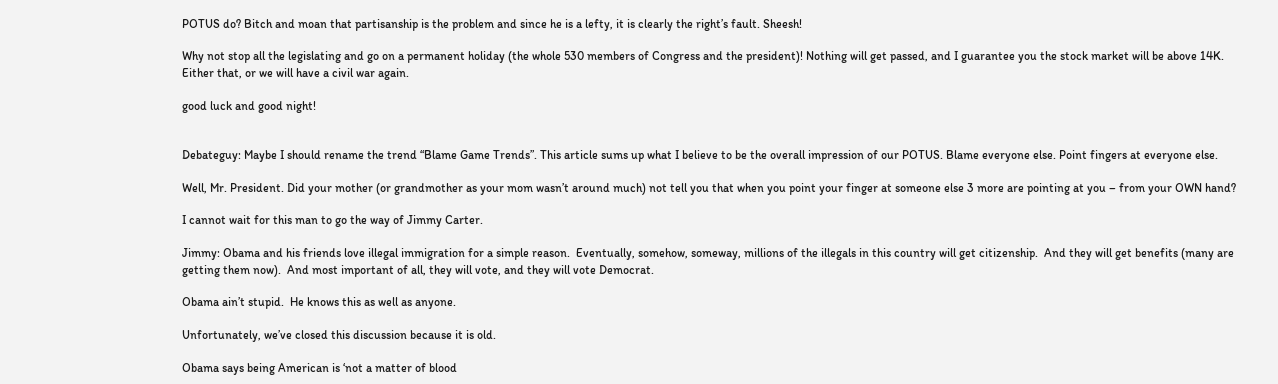POTUS do? Bitch and moan that partisanship is the problem and since he is a lefty, it is clearly the right’s fault. Sheesh!

Why not stop all the legislating and go on a permanent holiday (the whole 530 members of Congress and the president)! Nothing will get passed, and I guarantee you the stock market will be above 14K. Either that, or we will have a civil war again.

good luck and good night!


Debateguy: Maybe I should rename the trend “Blame Game Trends”. This article sums up what I believe to be the overall impression of our POTUS. Blame everyone else. Point fingers at everyone else.

Well, Mr. President. Did your mother (or grandmother as your mom wasn’t around much) not tell you that when you point your finger at someone else 3 more are pointing at you – from your OWN hand?

I cannot wait for this man to go the way of Jimmy Carter.

Jimmy: Obama and his friends love illegal immigration for a simple reason.  Eventually, somehow, someway, millions of the illegals in this country will get citizenship.  And they will get benefits (many are getting them now).  And most important of all, they will vote, and they will vote Democrat.

Obama ain’t stupid.  He knows this as well as anyone.

Unfortunately, we’ve closed this discussion because it is old.

Obama says being American is ‘not a matter of blood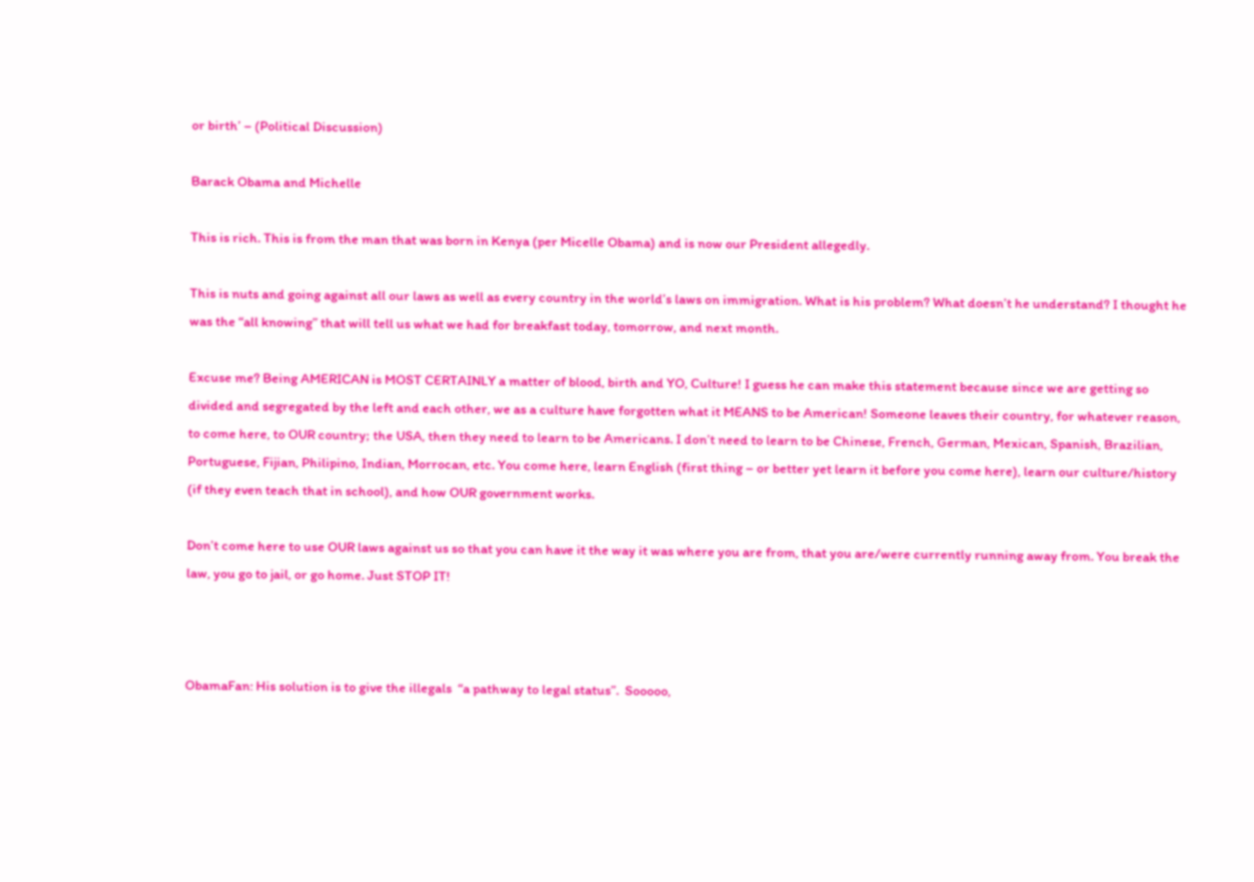or birth’ – (Political Discussion)

Barack Obama and Michelle

This is rich. This is from the man that was born in Kenya (per Micelle Obama) and is now our President allegedly.

This is nuts and going against all our laws as well as every country in the world’s laws on immigration. What is his problem? What doesn’t he understand? I thought he was the “all knowing” that will tell us what we had for breakfast today, tomorrow, and next month.

Excuse me? Being AMERICAN is MOST CERTAINLY a matter of blood, birth and YO, Culture! I guess he can make this statement because since we are getting so divided and segregated by the left and each other, we as a culture have forgotten what it MEANS to be American! Someone leaves their country, for whatever reason, to come here, to OUR country; the USA, then they need to learn to be Americans. I don’t need to learn to be Chinese, French, German, Mexican, Spanish, Brazilian, Portuguese, Fijian, Philipino, Indian, Morrocan, etc. You come here, learn English (first thing – or better yet learn it before you come here), learn our culture/history (if they even teach that in school), and how OUR government works.

Don’t come here to use OUR laws against us so that you can have it the way it was where you are from, that you are/were currently running away from. You break the law, you go to jail, or go home. Just STOP IT!



ObamaFan: His solution is to give the illegals  “a pathway to legal status”.  Sooooo,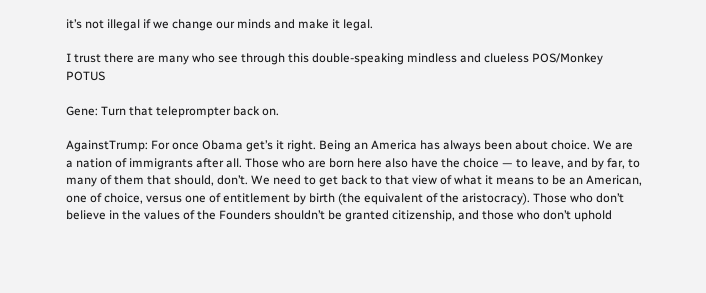it’s not illegal if we change our minds and make it legal.

I trust there are many who see through this double-speaking mindless and clueless POS/Monkey POTUS

Gene: Turn that teleprompter back on.

AgainstTrump: For once Obama get’s it right. Being an America has always been about choice. We are a nation of immigrants after all. Those who are born here also have the choice — to leave, and by far, to many of them that should, don’t. We need to get back to that view of what it means to be an American, one of choice, versus one of entitlement by birth (the equivalent of the aristocracy). Those who don’t believe in the values of the Founders shouldn’t be granted citizenship, and those who don’t uphold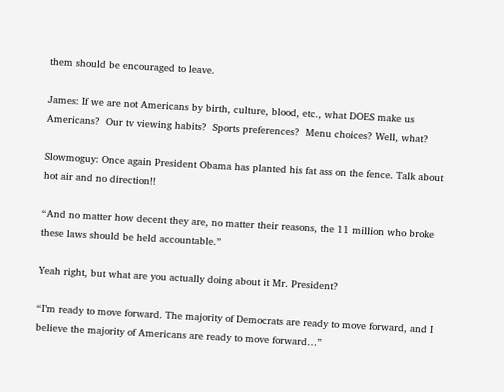them should be encouraged to leave.

James: If we are not Americans by birth, culture, blood, etc., what DOES make us Americans?  Our tv viewing habits?  Sports preferences?  Menu choices? Well, what?

Slowmoguy: Once again President Obama has planted his fat ass on the fence. Talk about hot air and no direction!!

“And no matter how decent they are, no matter their reasons, the 11 million who broke these laws should be held accountable.”

Yeah right, but what are you actually doing about it Mr. President?

“I’m ready to move forward. The majority of Democrats are ready to move forward, and I believe the majority of Americans are ready to move forward…”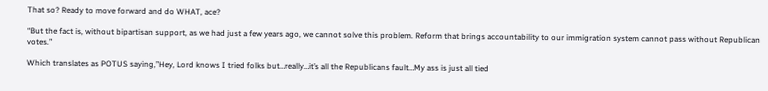That so? Ready to move forward and do WHAT, ace?

“But the fact is, without bipartisan support, as we had just a few years ago, we cannot solve this problem. Reform that brings accountability to our immigration system cannot pass without Republican votes.”

Which translates as POTUS saying,”Hey, Lord knows I tried folks but…really…it’s all the Republicans fault…My ass is just all tied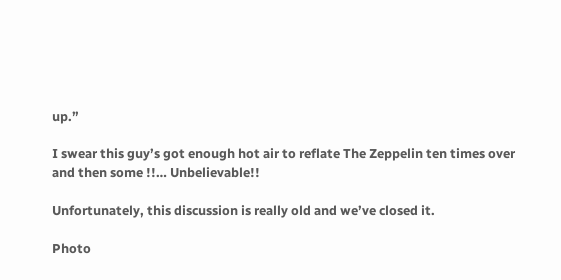up.”

I swear this guy’s got enough hot air to reflate The Zeppelin ten times over and then some !!… Unbelievable!!

Unfortunately, this discussion is really old and we’ve closed it.

Photo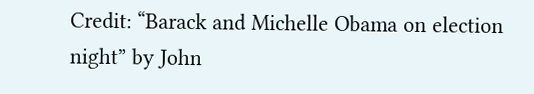Credit: “Barack and Michelle Obama on election night” by John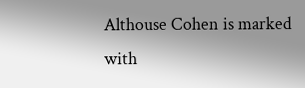Althouse Cohen is marked with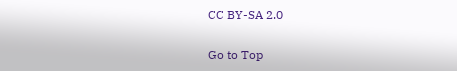CC BY-SA 2.0

Go to Top